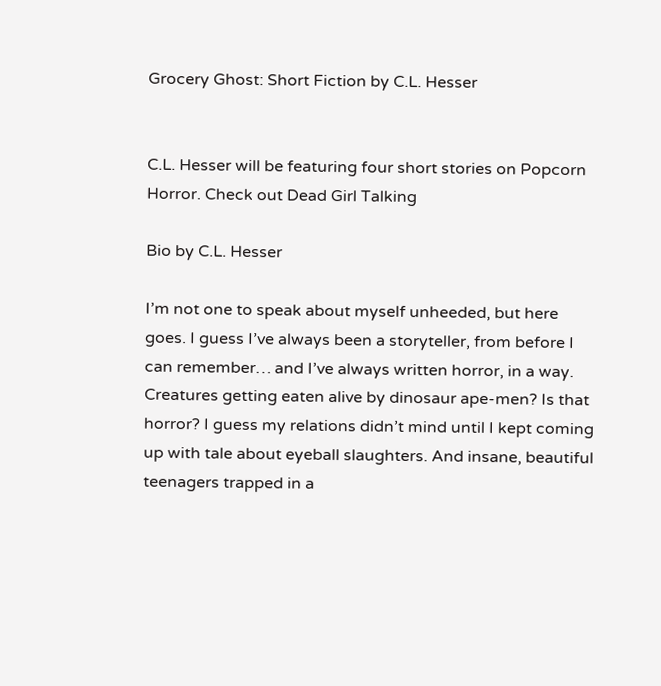Grocery Ghost: Short Fiction by C.L. Hesser


C.L. Hesser will be featuring four short stories on Popcorn Horror. Check out Dead Girl Talking

Bio by C.L. Hesser

I’m not one to speak about myself unheeded, but here goes. I guess I’ve always been a storyteller, from before I can remember… and I’ve always written horror, in a way. Creatures getting eaten alive by dinosaur ape-men? Is that horror? I guess my relations didn’t mind until I kept coming up with tale about eyeball slaughters. And insane, beautiful teenagers trapped in a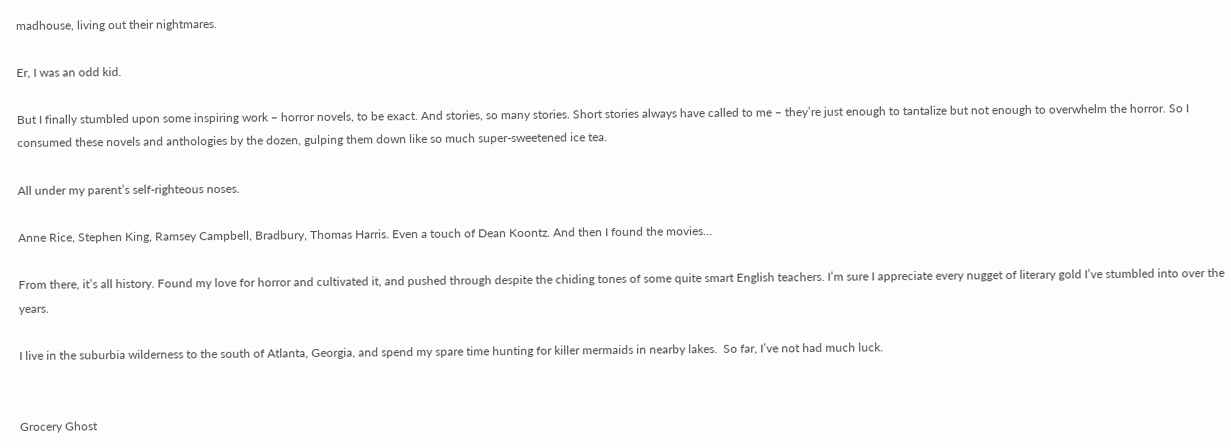madhouse, living out their nightmares.

Er, I was an odd kid.

But I finally stumbled upon some inspiring work – horror novels, to be exact. And stories, so many stories. Short stories always have called to me – they’re just enough to tantalize but not enough to overwhelm the horror. So I consumed these novels and anthologies by the dozen, gulping them down like so much super-sweetened ice tea.

All under my parent’s self-righteous noses.

Anne Rice, Stephen King, Ramsey Campbell, Bradbury, Thomas Harris. Even a touch of Dean Koontz. And then I found the movies…

From there, it’s all history. Found my love for horror and cultivated it, and pushed through despite the chiding tones of some quite smart English teachers. I’m sure I appreciate every nugget of literary gold I’ve stumbled into over the years.

I live in the suburbia wilderness to the south of Atlanta, Georgia, and spend my spare time hunting for killer mermaids in nearby lakes.  So far, I’ve not had much luck.


Grocery Ghost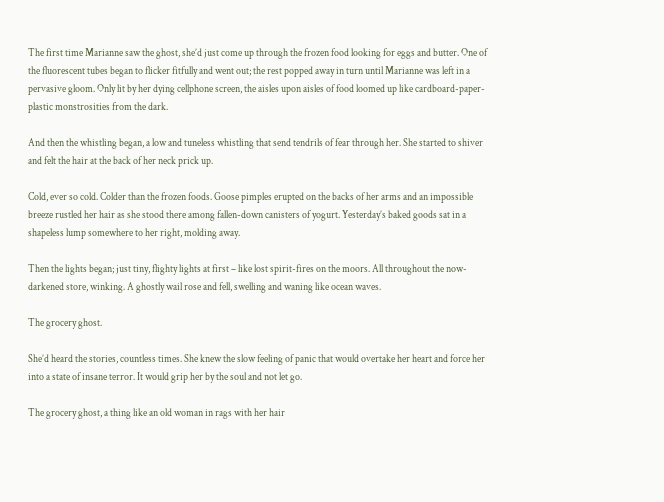The first time Marianne saw the ghost, she’d just come up through the frozen food looking for eggs and butter. One of the fluorescent tubes began to flicker fitfully and went out; the rest popped away in turn until Marianne was left in a pervasive gloom. Only lit by her dying cellphone screen, the aisles upon aisles of food loomed up like cardboard-paper-plastic monstrosities from the dark.

And then the whistling began, a low and tuneless whistling that send tendrils of fear through her. She started to shiver and felt the hair at the back of her neck prick up.

Cold, ever so cold. Colder than the frozen foods. Goose pimples erupted on the backs of her arms and an impossible breeze rustled her hair as she stood there among fallen-down canisters of yogurt. Yesterday’s baked goods sat in a shapeless lump somewhere to her right, molding away.

Then the lights began; just tiny, flighty lights at first – like lost spirit-fires on the moors. All throughout the now-darkened store, winking. A ghostly wail rose and fell, swelling and waning like ocean waves.

The grocery ghost.

She’d heard the stories, countless times. She knew the slow feeling of panic that would overtake her heart and force her into a state of insane terror. It would grip her by the soul and not let go.

The grocery ghost, a thing like an old woman in rags with her hair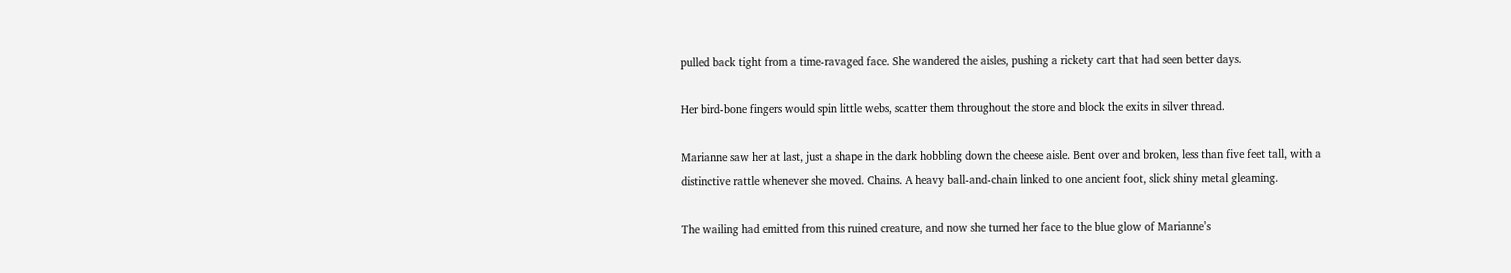pulled back tight from a time-ravaged face. She wandered the aisles, pushing a rickety cart that had seen better days.

Her bird-bone fingers would spin little webs, scatter them throughout the store and block the exits in silver thread.

Marianne saw her at last, just a shape in the dark hobbling down the cheese aisle. Bent over and broken, less than five feet tall, with a distinctive rattle whenever she moved. Chains. A heavy ball-and-chain linked to one ancient foot, slick shiny metal gleaming.

The wailing had emitted from this ruined creature, and now she turned her face to the blue glow of Marianne’s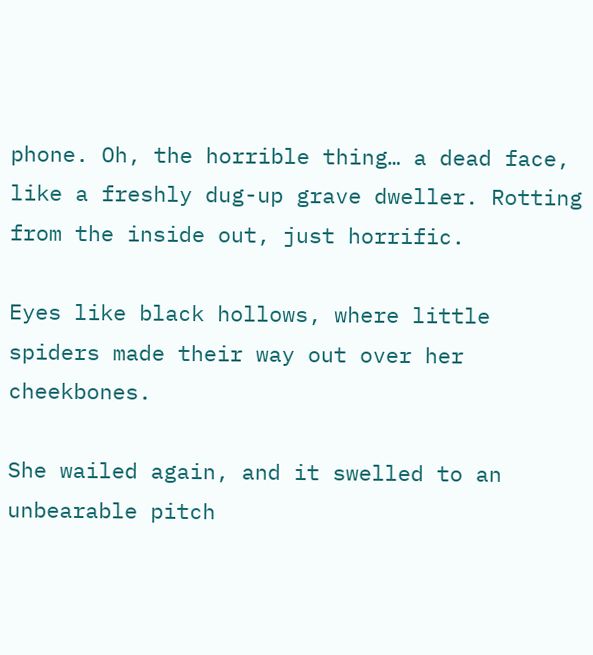phone. Oh, the horrible thing… a dead face, like a freshly dug-up grave dweller. Rotting from the inside out, just horrific.

Eyes like black hollows, where little spiders made their way out over her cheekbones.

She wailed again, and it swelled to an unbearable pitch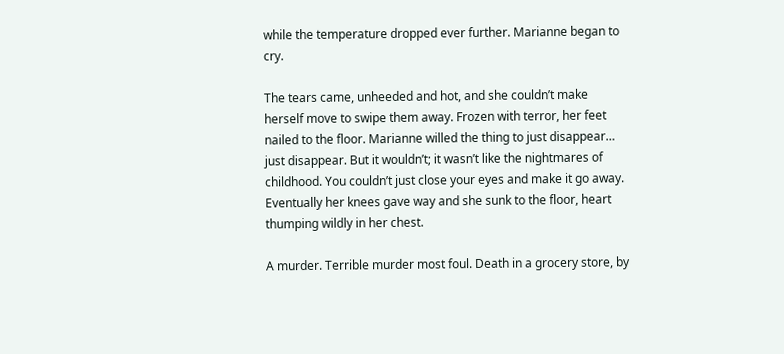while the temperature dropped ever further. Marianne began to cry.

The tears came, unheeded and hot, and she couldn’t make herself move to swipe them away. Frozen with terror, her feet nailed to the floor. Marianne willed the thing to just disappear… just disappear. But it wouldn’t; it wasn’t like the nightmares of childhood. You couldn’t just close your eyes and make it go away. Eventually her knees gave way and she sunk to the floor, heart thumping wildly in her chest.

A murder. Terrible murder most foul. Death in a grocery store, by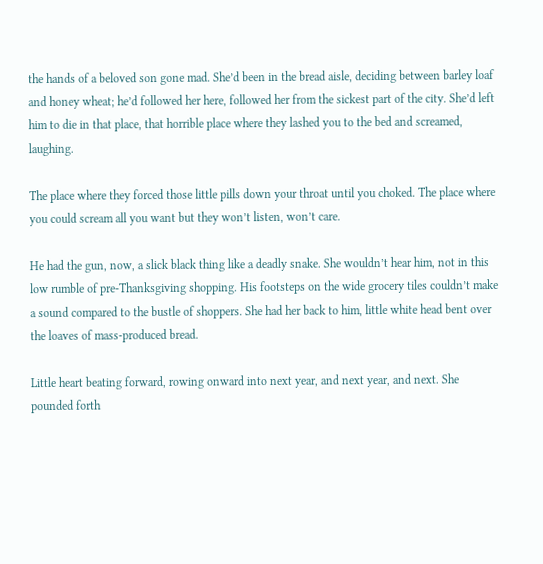the hands of a beloved son gone mad. She’d been in the bread aisle, deciding between barley loaf and honey wheat; he’d followed her here, followed her from the sickest part of the city. She’d left him to die in that place, that horrible place where they lashed you to the bed and screamed, laughing.

The place where they forced those little pills down your throat until you choked. The place where you could scream all you want but they won’t listen, won’t care.

He had the gun, now, a slick black thing like a deadly snake. She wouldn’t hear him, not in this low rumble of pre-Thanksgiving shopping. His footsteps on the wide grocery tiles couldn’t make a sound compared to the bustle of shoppers. She had her back to him, little white head bent over the loaves of mass-produced bread.

Little heart beating forward, rowing onward into next year, and next year, and next. She pounded forth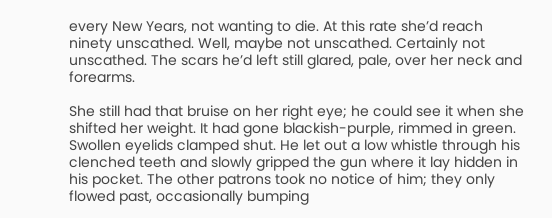every New Years, not wanting to die. At this rate she’d reach ninety unscathed. Well, maybe not unscathed. Certainly not unscathed. The scars he’d left still glared, pale, over her neck and forearms.

She still had that bruise on her right eye; he could see it when she shifted her weight. It had gone blackish-purple, rimmed in green. Swollen eyelids clamped shut. He let out a low whistle through his clenched teeth and slowly gripped the gun where it lay hidden in his pocket. The other patrons took no notice of him; they only flowed past, occasionally bumping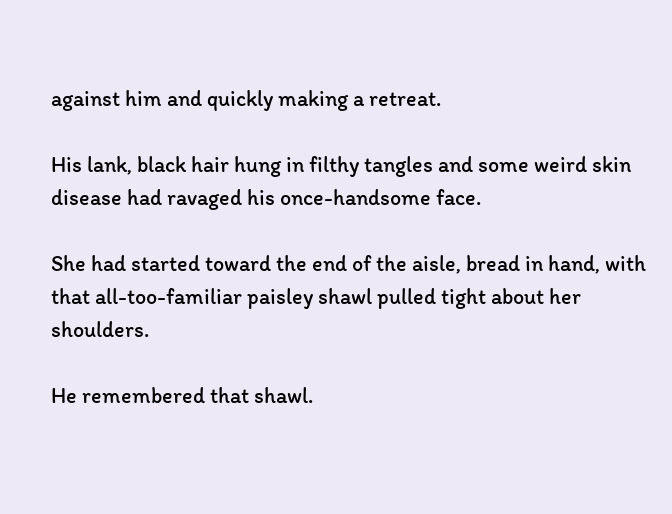against him and quickly making a retreat.

His lank, black hair hung in filthy tangles and some weird skin disease had ravaged his once-handsome face.

She had started toward the end of the aisle, bread in hand, with that all-too-familiar paisley shawl pulled tight about her shoulders.

He remembered that shawl.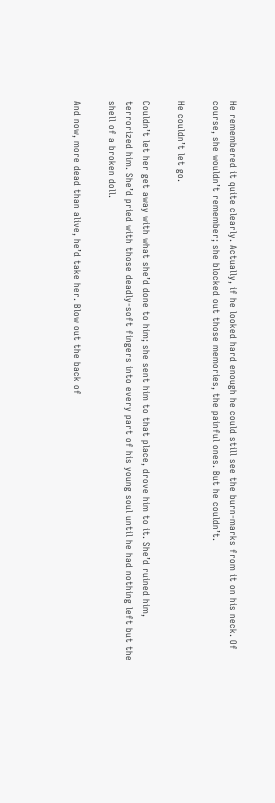He remembered it quite clearly. Actually, if he looked hard enough he could still see the burn-marks from it on his neck. Of course, she wouldn’t remember; she blocked out those memories, the painful ones. But he couldn’t.

He couldn’t let go.

Couldn’t let her get away with what she’d done to him; she sent him to that place, drove him to it. She’d ruined him, terrorized him. She’d pried with those deadly-soft fingers into every part of his young soul until he had nothing left but the shell of a broken doll.

And now, more dead than alive, he’d take her. Blow out the back of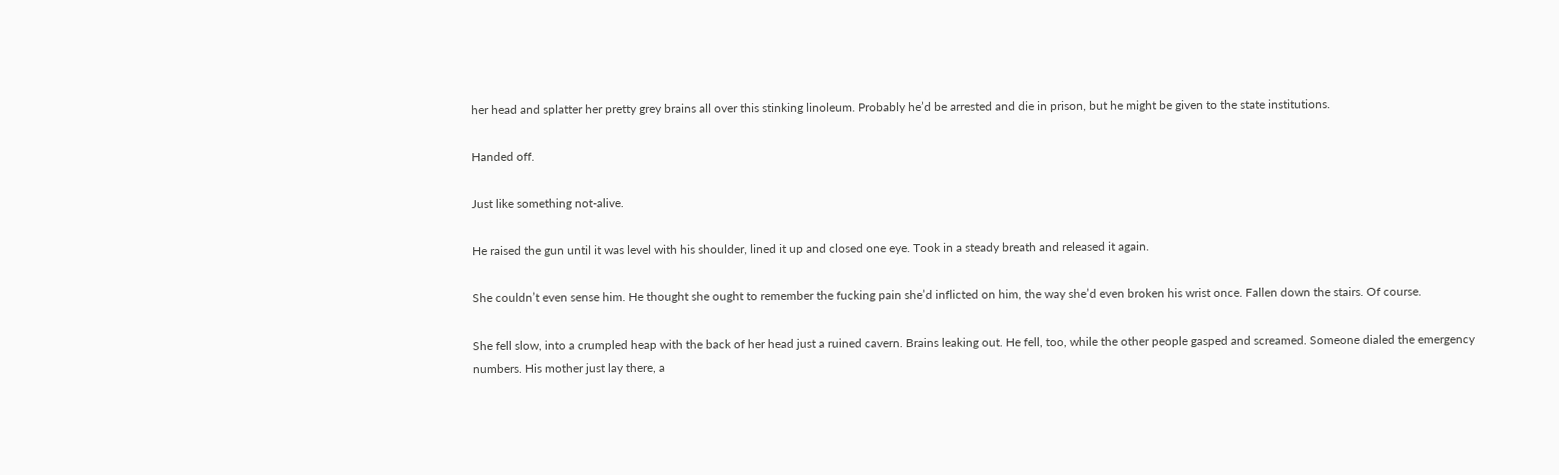her head and splatter her pretty grey brains all over this stinking linoleum. Probably he’d be arrested and die in prison, but he might be given to the state institutions.

Handed off.

Just like something not-alive.

He raised the gun until it was level with his shoulder, lined it up and closed one eye. Took in a steady breath and released it again.

She couldn’t even sense him. He thought she ought to remember the fucking pain she’d inflicted on him, the way she’d even broken his wrist once. Fallen down the stairs. Of course.

She fell slow, into a crumpled heap with the back of her head just a ruined cavern. Brains leaking out. He fell, too, while the other people gasped and screamed. Someone dialed the emergency numbers. His mother just lay there, a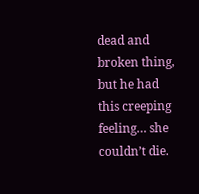dead and broken thing, but he had this creeping feeling… she couldn’t die.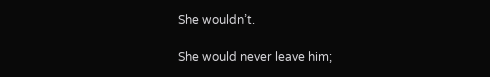She wouldn’t.

She would never leave him;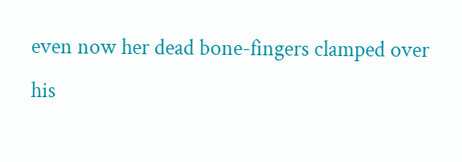even now her dead bone-fingers clamped over his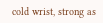cold wrist, strong as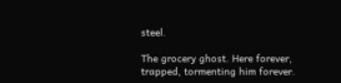steel.

The grocery ghost. Here forever, trapped, tormenting him forever.